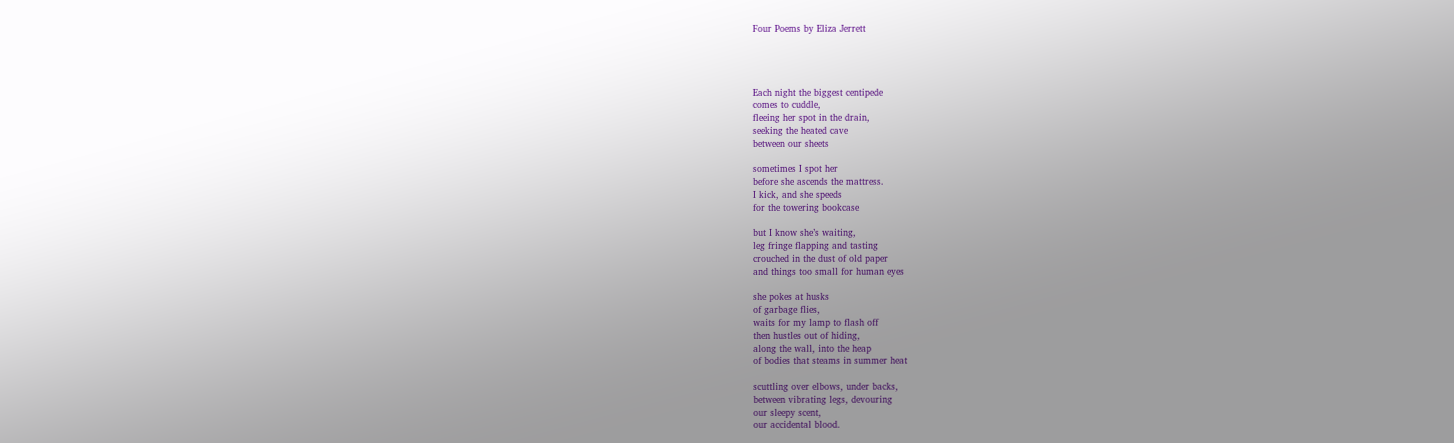Four Poems by Eliza Jerrett




Each night the biggest centipede
comes to cuddle,
fleeing her spot in the drain,
seeking the heated cave
between our sheets

sometimes I spot her
before she ascends the mattress.
I kick, and she speeds
for the towering bookcase

but I know she’s waiting,
leg fringe flapping and tasting
crouched in the dust of old paper
and things too small for human eyes

she pokes at husks
of garbage flies,
waits for my lamp to flash off
then hustles out of hiding,
along the wall, into the heap
of bodies that steams in summer heat

scuttling over elbows, under backs,
between vibrating legs, devouring
our sleepy scent,
our accidental blood.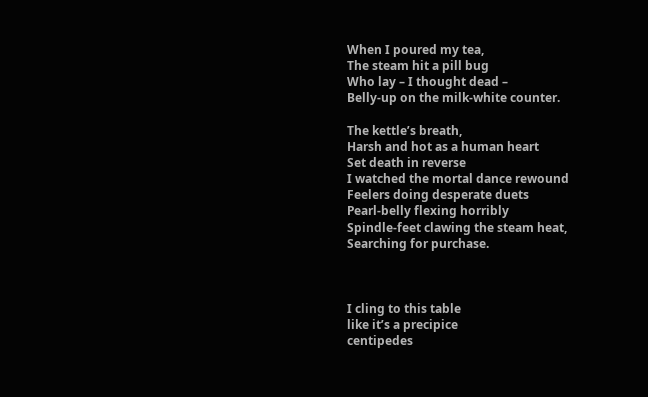When I poured my tea,
The steam hit a pill bug
Who lay – I thought dead –
Belly-up on the milk-white counter.

The kettle’s breath,
Harsh and hot as a human heart
Set death in reverse
I watched the mortal dance rewound
Feelers doing desperate duets
Pearl-belly flexing horribly
Spindle-feet clawing the steam heat,
Searching for purchase.



I cling to this table
like it’s a precipice
centipedes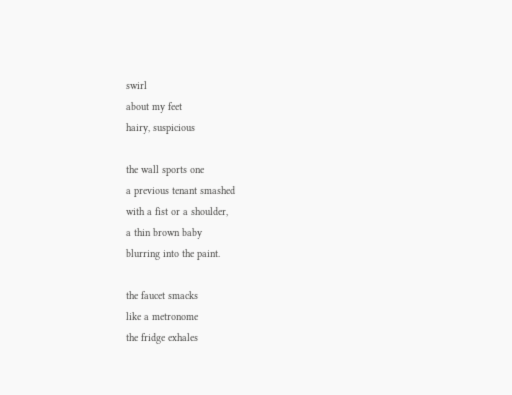swirl
about my feet
hairy, suspicious

the wall sports one
a previous tenant smashed
with a fist or a shoulder,
a thin brown baby
blurring into the paint.

the faucet smacks
like a metronome
the fridge exhales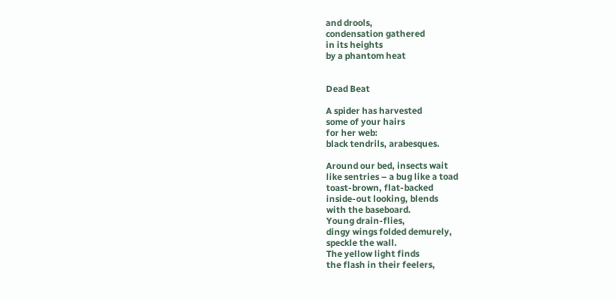and drools,
condensation gathered
in its heights
by a phantom heat


Dead Beat

A spider has harvested
some of your hairs
for her web:
black tendrils, arabesques.

Around our bed, insects wait
like sentries – a bug like a toad
toast-brown, flat-backed
inside-out looking, blends
with the baseboard.
Young drain-flies,
dingy wings folded demurely,
speckle the wall.
The yellow light finds
the flash in their feelers,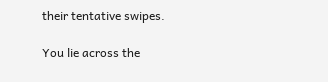their tentative swipes.

You lie across the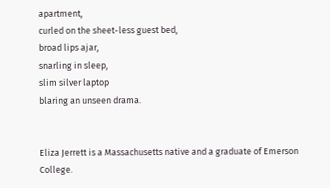apartment,
curled on the sheet-less guest bed,
broad lips ajar,
snarling in sleep,
slim silver laptop
blaring an unseen drama.


Eliza Jerrett is a Massachusetts native and a graduate of Emerson College.